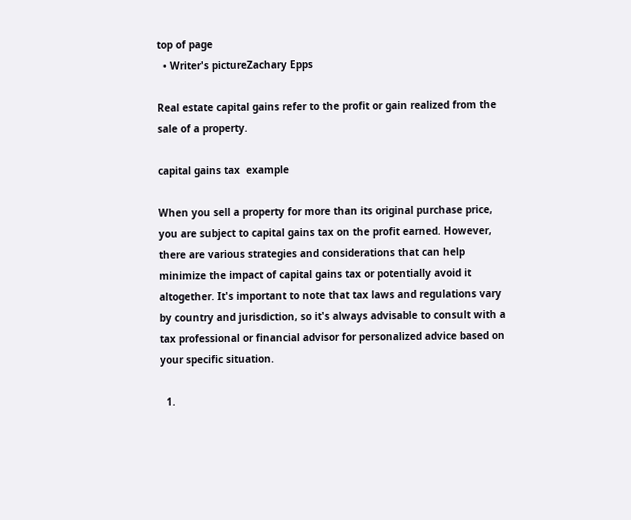top of page
  • Writer's pictureZachary Epps

Real estate capital gains refer to the profit or gain realized from the sale of a property.

capital gains tax  example

When you sell a property for more than its original purchase price, you are subject to capital gains tax on the profit earned. However, there are various strategies and considerations that can help minimize the impact of capital gains tax or potentially avoid it altogether. It's important to note that tax laws and regulations vary by country and jurisdiction, so it's always advisable to consult with a tax professional or financial advisor for personalized advice based on your specific situation.

  1.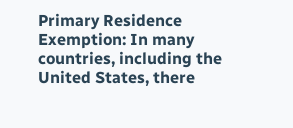Primary Residence Exemption: In many countries, including the United States, there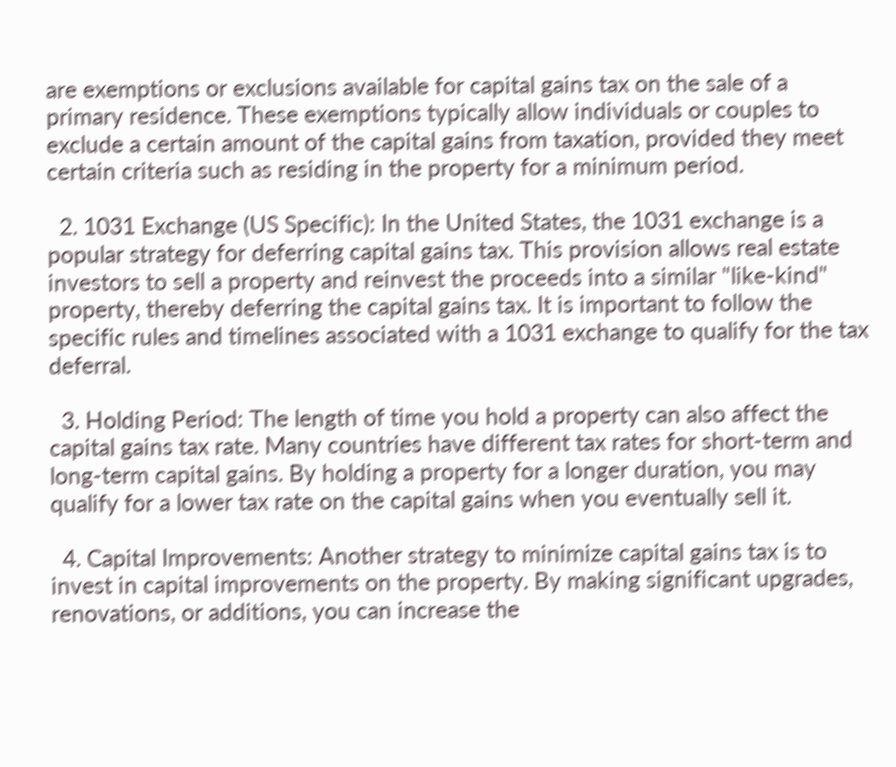are exemptions or exclusions available for capital gains tax on the sale of a primary residence. These exemptions typically allow individuals or couples to exclude a certain amount of the capital gains from taxation, provided they meet certain criteria such as residing in the property for a minimum period.

  2. 1031 Exchange (US Specific): In the United States, the 1031 exchange is a popular strategy for deferring capital gains tax. This provision allows real estate investors to sell a property and reinvest the proceeds into a similar "like-kind" property, thereby deferring the capital gains tax. It is important to follow the specific rules and timelines associated with a 1031 exchange to qualify for the tax deferral.

  3. Holding Period: The length of time you hold a property can also affect the capital gains tax rate. Many countries have different tax rates for short-term and long-term capital gains. By holding a property for a longer duration, you may qualify for a lower tax rate on the capital gains when you eventually sell it.

  4. Capital Improvements: Another strategy to minimize capital gains tax is to invest in capital improvements on the property. By making significant upgrades, renovations, or additions, you can increase the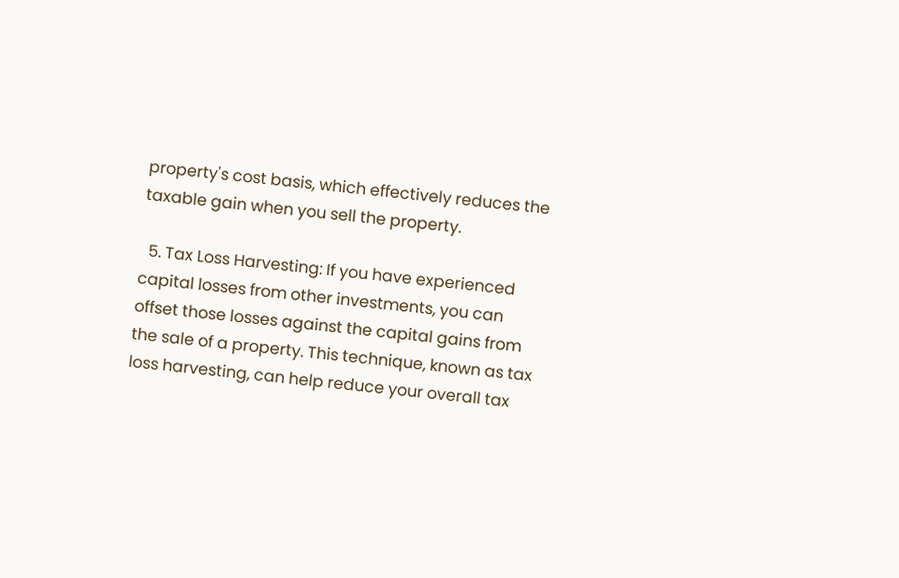property's cost basis, which effectively reduces the taxable gain when you sell the property.

  5. Tax Loss Harvesting: If you have experienced capital losses from other investments, you can offset those losses against the capital gains from the sale of a property. This technique, known as tax loss harvesting, can help reduce your overall tax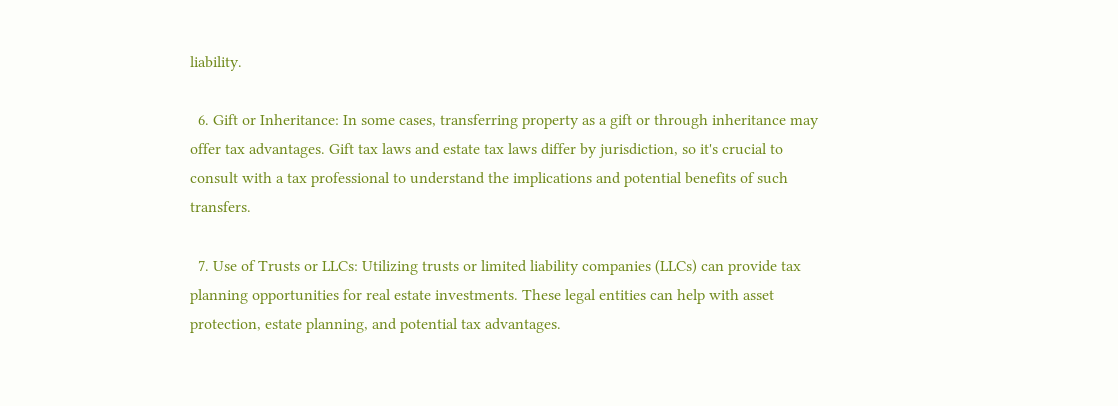liability.

  6. Gift or Inheritance: In some cases, transferring property as a gift or through inheritance may offer tax advantages. Gift tax laws and estate tax laws differ by jurisdiction, so it's crucial to consult with a tax professional to understand the implications and potential benefits of such transfers.

  7. Use of Trusts or LLCs: Utilizing trusts or limited liability companies (LLCs) can provide tax planning opportunities for real estate investments. These legal entities can help with asset protection, estate planning, and potential tax advantages.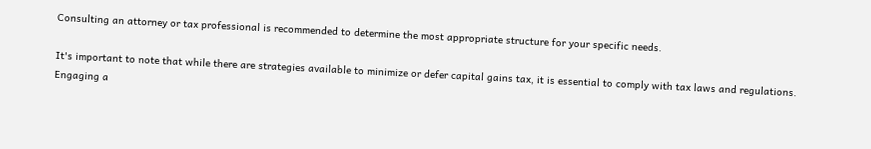Consulting an attorney or tax professional is recommended to determine the most appropriate structure for your specific needs.

It's important to note that while there are strategies available to minimize or defer capital gains tax, it is essential to comply with tax laws and regulations. Engaging a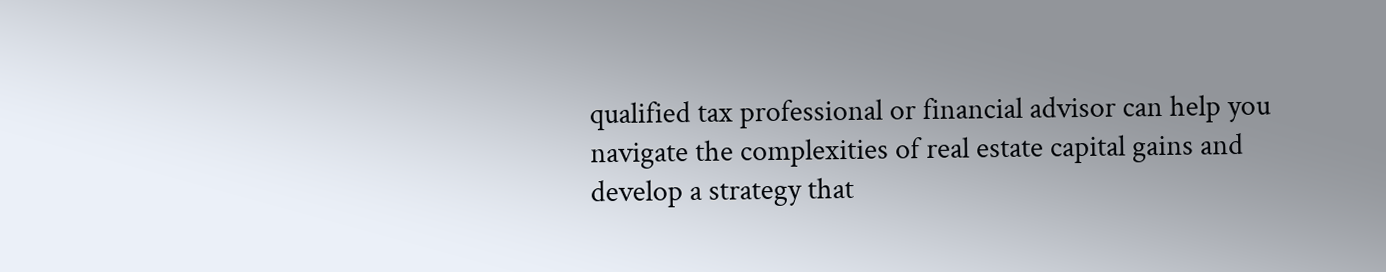qualified tax professional or financial advisor can help you navigate the complexities of real estate capital gains and develop a strategy that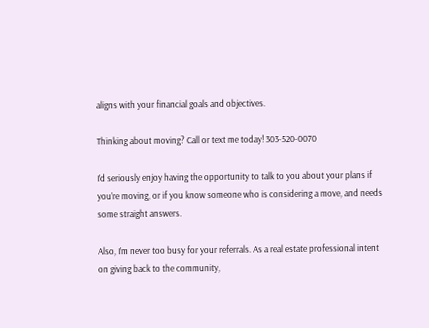aligns with your financial goals and objectives.

Thinking about moving? Call or text me today! 303-520-0070

I’d seriously enjoy having the opportunity to talk to you about your plans if you’re moving, or if you know someone who is considering a move, and needs some straight answers.

Also, I’m never too busy for your referrals. As a real estate professional intent on giving back to the community,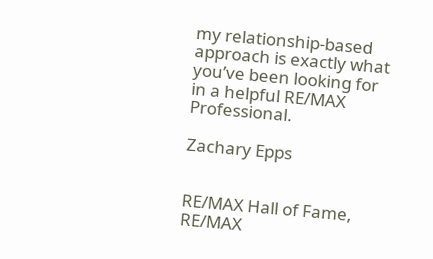my relationship-based approach is exactly what you’ve been looking for in a helpful RE/MAX Professional.

Zachary Epps


RE/MAX Hall of Fame, RE/MAX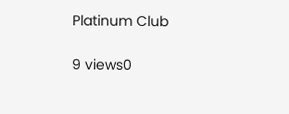Platinum Club

9 views0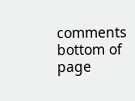comments
bottom of page